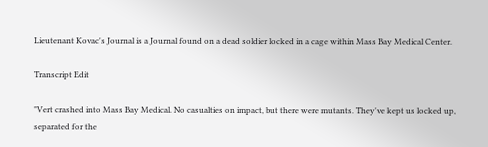Lieutenant Kovac's Journal is a Journal found on a dead soldier locked in a cage within Mass Bay Medical Center.

Transcript Edit

"Vert crashed into Mass Bay Medical. No casualties on impact, but there were mutants. They've kept us locked up, separated for the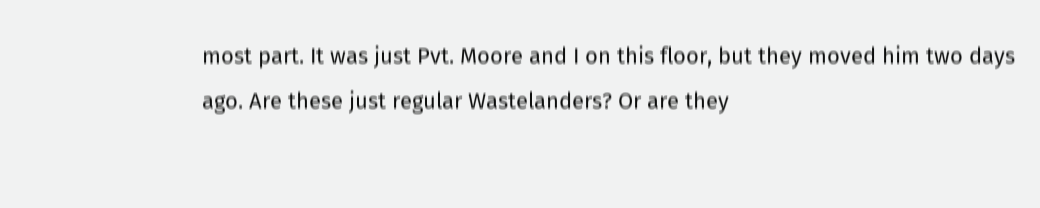most part. It was just Pvt. Moore and I on this floor, but they moved him two days ago. Are these just regular Wastelanders? Or are they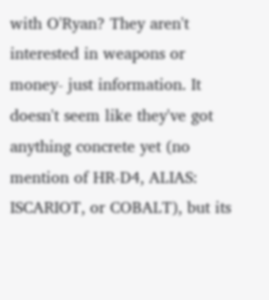with O'Ryan? They aren't interested in weapons or money- just information. It doesn't seem like they've got anything concrete yet (no mention of HR-D4, ALIAS: ISCARIOT, or COBALT), but its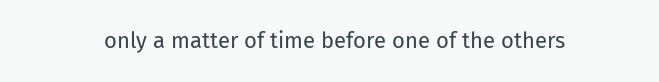only a matter of time before one of the others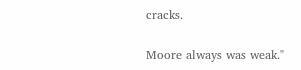cracks.

Moore always was weak."